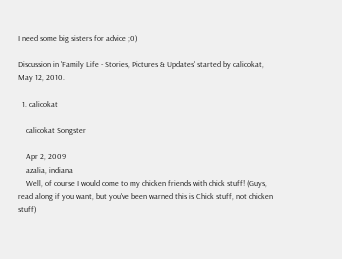I need some big sisters for advice ;0)

Discussion in 'Family Life - Stories, Pictures & Updates' started by calicokat, May 12, 2010.

  1. calicokat

    calicokat Songster

    Apr 2, 2009
    azalia, indiana
    Well, of course I would come to my chicken friends with chick stuff! (Guys, read along if you want, but you've been warned this is Chick stuff, not chicken stuff)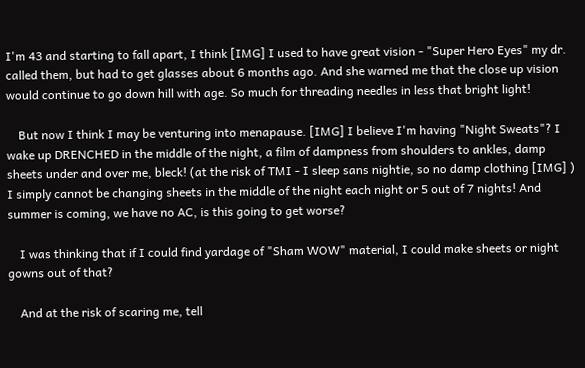I'm 43 and starting to fall apart, I think [IMG] I used to have great vision - "Super Hero Eyes" my dr. called them, but had to get glasses about 6 months ago. And she warned me that the close up vision would continue to go down hill with age. So much for threading needles in less that bright light!

    But now I think I may be venturing into menapause. [IMG] I believe I'm having "Night Sweats"? I wake up DRENCHED in the middle of the night, a film of dampness from shoulders to ankles, damp sheets under and over me, bleck! (at the risk of TMI - I sleep sans nightie, so no damp clothing [IMG] ) I simply cannot be changing sheets in the middle of the night each night or 5 out of 7 nights! And summer is coming, we have no AC, is this going to get worse?

    I was thinking that if I could find yardage of "Sham WOW" material, I could make sheets or night gowns out of that?

    And at the risk of scaring me, tell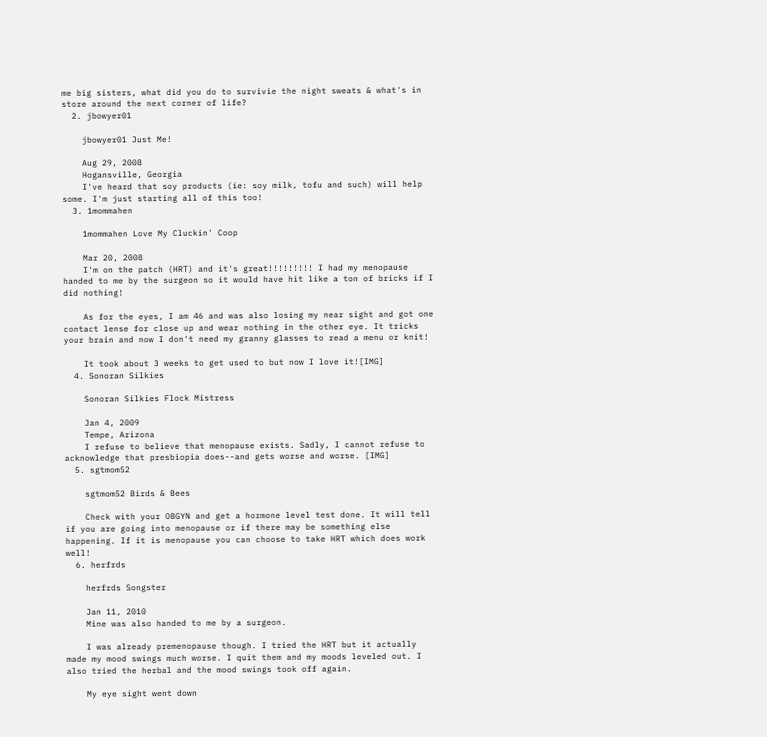me big sisters, what did you do to survivie the night sweats & what's in store around the next corner of life?
  2. jbowyer01

    jbowyer01 Just Me!

    Aug 29, 2008
    Hogansville, Georgia
    I've heard that soy products (ie: soy milk, tofu and such) will help some. I'm just starting all of this too!
  3. 1mommahen

    1mommahen Love My Cluckin' Coop

    Mar 20, 2008
    I'm on the patch (HRT) and it's great!!!!!!!!! I had my menopause handed to me by the surgeon so it would have hit like a ton of bricks if I did nothing!

    As for the eyes, I am 46 and was also losing my near sight and got one contact lense for close up and wear nothing in the other eye. It tricks your brain and now I don't need my granny glasses to read a menu or knit!

    It took about 3 weeks to get used to but now I love it![IMG]
  4. Sonoran Silkies

    Sonoran Silkies Flock Mistress

    Jan 4, 2009
    Tempe, Arizona
    I refuse to believe that menopause exists. Sadly, I cannot refuse to acknowledge that presbiopia does--and gets worse and worse. [IMG]
  5. sgtmom52

    sgtmom52 Birds & Bees

    Check with your OBGYN and get a hormone level test done. It will tell if you are going into menopause or if there may be something else happening. If it is menopause you can choose to take HRT which does work well!
  6. herfrds

    herfrds Songster

    Jan 11, 2010
    Mine was also handed to me by a surgeon.

    I was already premenopause though. I tried the HRT but it actually made my mood swings much worse. I quit them and my moods leveled out. I also tried the herbal and the mood swings took off again.

    My eye sight went down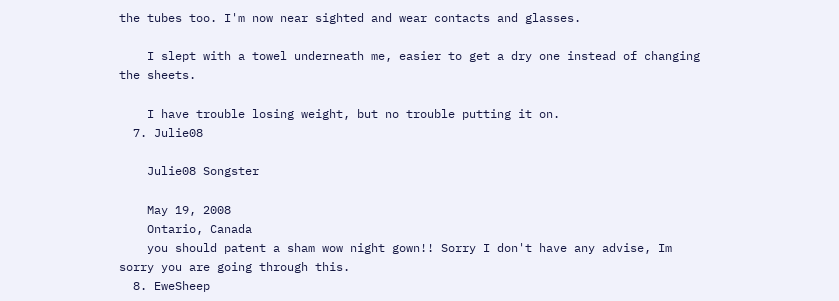the tubes too. I'm now near sighted and wear contacts and glasses.

    I slept with a towel underneath me, easier to get a dry one instead of changing the sheets.

    I have trouble losing weight, but no trouble putting it on.
  7. Julie08

    Julie08 Songster

    May 19, 2008
    Ontario, Canada
    you should patent a sham wow night gown!! Sorry I don't have any advise, Im sorry you are going through this.
  8. EweSheep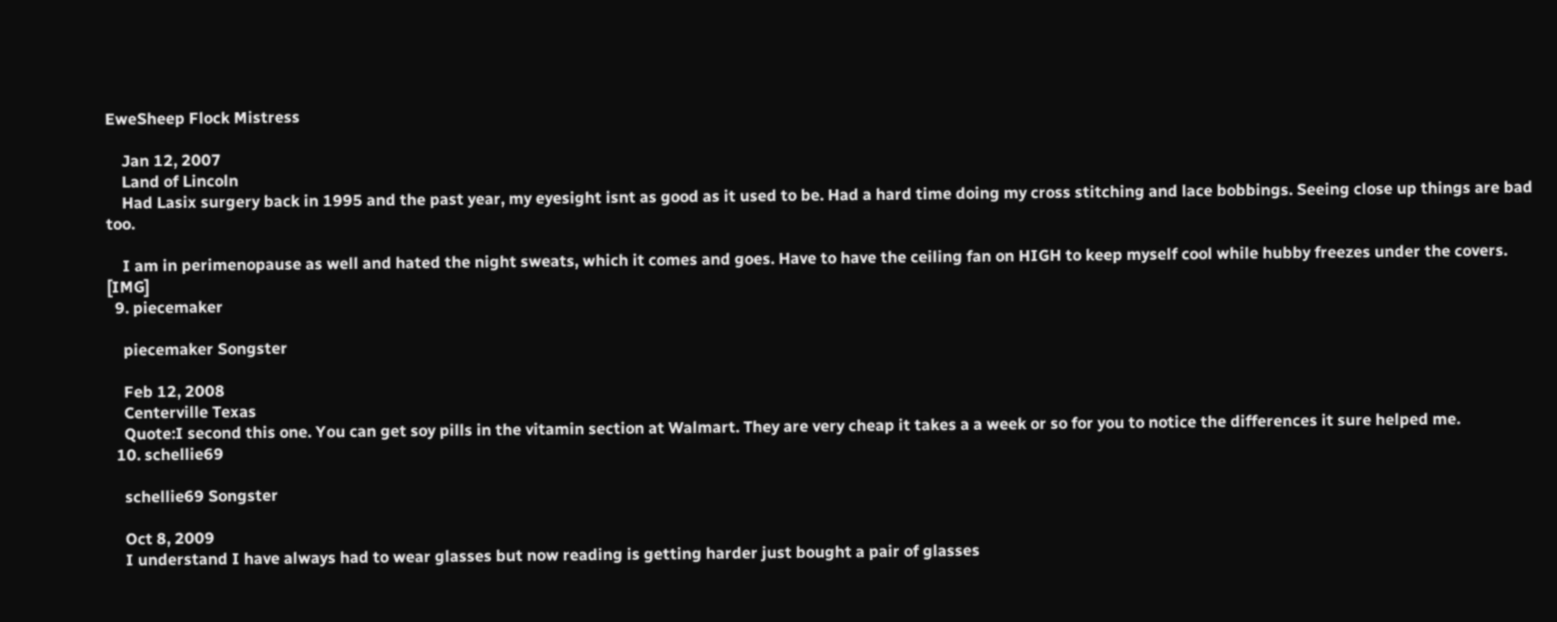EweSheep Flock Mistress

    Jan 12, 2007
    Land of Lincoln
    Had Lasix surgery back in 1995 and the past year, my eyesight isnt as good as it used to be. Had a hard time doing my cross stitching and lace bobbings. Seeing close up things are bad too.

    I am in perimenopause as well and hated the night sweats, which it comes and goes. Have to have the ceiling fan on HIGH to keep myself cool while hubby freezes under the covers. [IMG]
  9. piecemaker

    piecemaker Songster

    Feb 12, 2008
    Centerville Texas
    Quote:I second this one. You can get soy pills in the vitamin section at Walmart. They are very cheap it takes a a week or so for you to notice the differences it sure helped me.
  10. schellie69

    schellie69 Songster

    Oct 8, 2009
    I understand I have always had to wear glasses but now reading is getting harder just bought a pair of glasses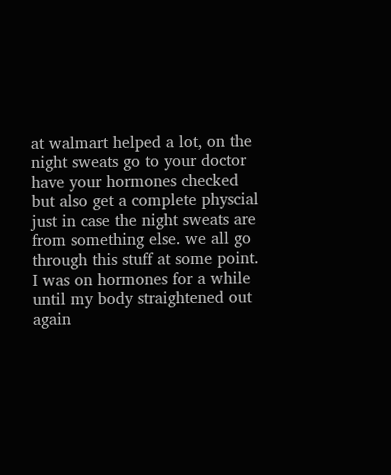at walmart helped a lot, on the night sweats go to your doctor have your hormones checked but also get a complete physcial just in case the night sweats are from something else. we all go through this stuff at some point. I was on hormones for a while until my body straightened out again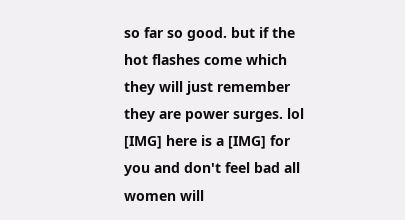so far so good. but if the hot flashes come which they will just remember they are power surges. lol [IMG] here is a [IMG] for you and don't feel bad all women will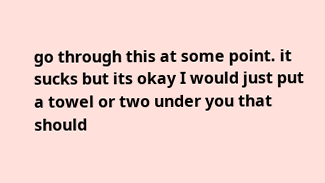go through this at some point. it sucks but its okay I would just put a towel or two under you that should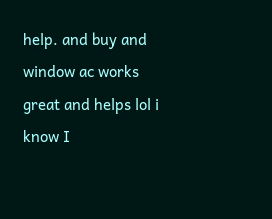help. and buy and window ac works great and helps lol i know I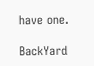have one.

BackYard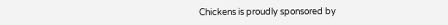Chickens is proudly sponsored by